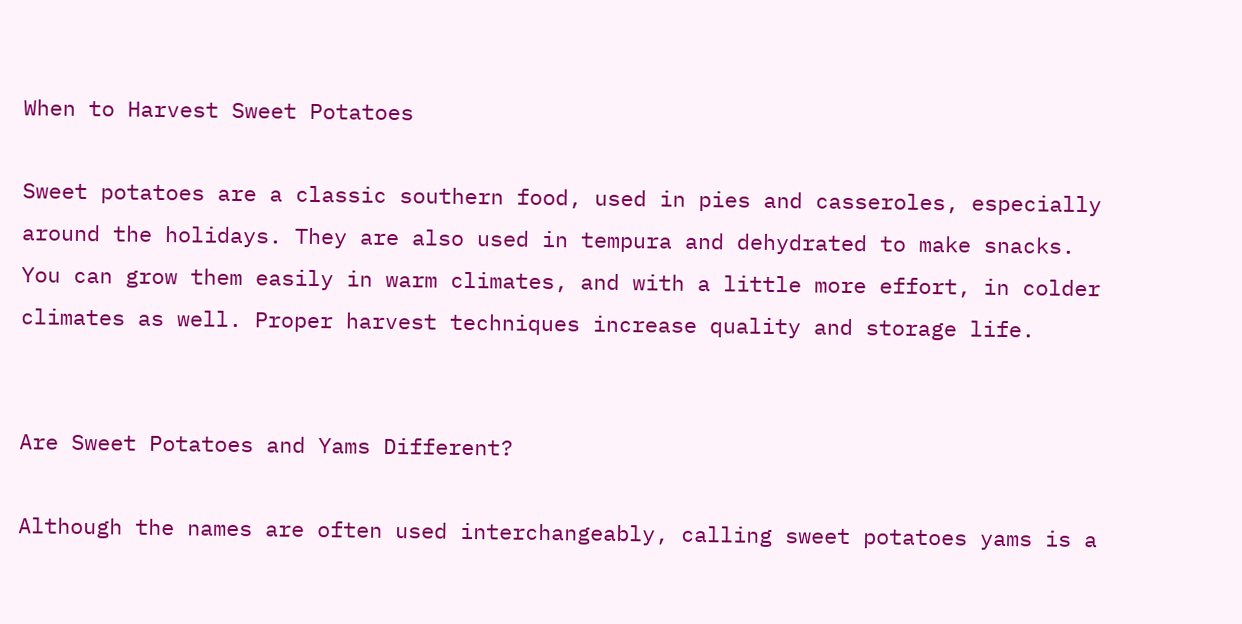When to Harvest Sweet Potatoes

Sweet potatoes are a classic southern food, used in pies and casseroles, especially around the holidays. They are also used in tempura and dehydrated to make snacks. You can grow them easily in warm climates, and with a little more effort, in colder climates as well. Proper harvest techniques increase quality and storage life.


Are Sweet Potatoes and Yams Different?

Although the names are often used interchangeably, calling sweet potatoes yams is a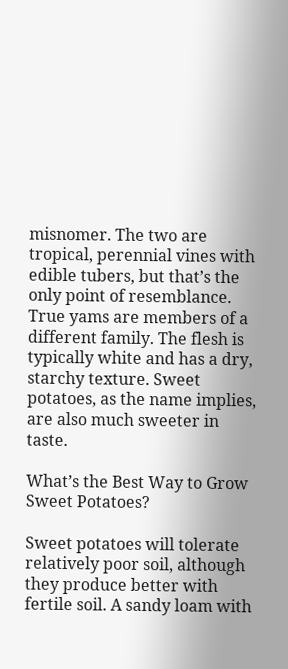misnomer. The two are tropical, perennial vines with edible tubers, but that’s the only point of resemblance. True yams are members of a different family. The flesh is typically white and has a dry, starchy texture. Sweet potatoes, as the name implies, are also much sweeter in taste.

What’s the Best Way to Grow Sweet Potatoes?

Sweet potatoes will tolerate relatively poor soil, although they produce better with fertile soil. A sandy loam with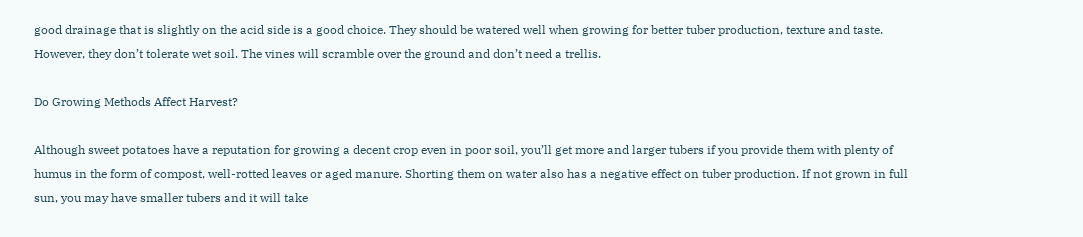good drainage that is slightly on the acid side is a good choice. They should be watered well when growing for better tuber production, texture and taste. However, they don’t tolerate wet soil. The vines will scramble over the ground and don’t need a trellis.

Do Growing Methods Affect Harvest?

Although sweet potatoes have a reputation for growing a decent crop even in poor soil, you’ll get more and larger tubers if you provide them with plenty of humus in the form of compost, well-rotted leaves or aged manure. Shorting them on water also has a negative effect on tuber production. If not grown in full sun, you may have smaller tubers and it will take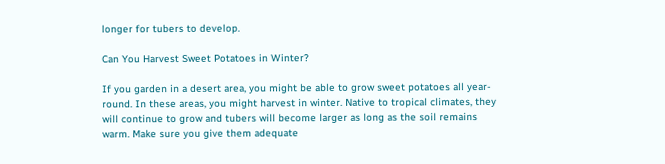longer for tubers to develop.

Can You Harvest Sweet Potatoes in Winter?

If you garden in a desert area, you might be able to grow sweet potatoes all year-round. In these areas, you might harvest in winter. Native to tropical climates, they will continue to grow and tubers will become larger as long as the soil remains warm. Make sure you give them adequate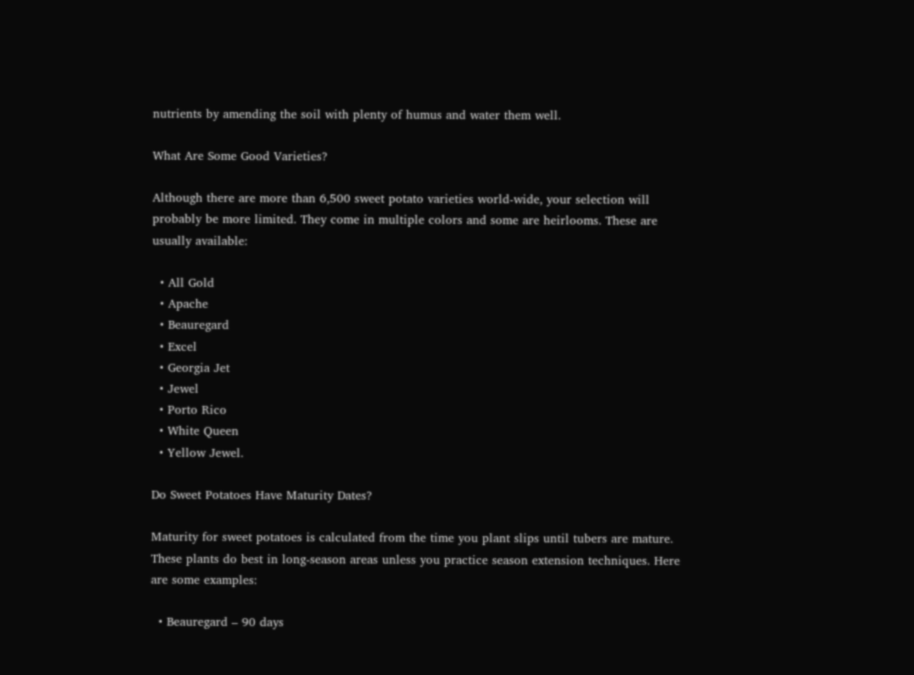nutrients by amending the soil with plenty of humus and water them well.

What Are Some Good Varieties?

Although there are more than 6,500 sweet potato varieties world-wide, your selection will probably be more limited. They come in multiple colors and some are heirlooms. These are usually available:

  • All Gold
  • Apache
  • Beauregard
  • Excel
  • Georgia Jet
  • Jewel
  • Porto Rico
  • White Queen
  • Yellow Jewel.

Do Sweet Potatoes Have Maturity Dates?

Maturity for sweet potatoes is calculated from the time you plant slips until tubers are mature. These plants do best in long-season areas unless you practice season extension techniques. Here are some examples:

  • Beauregard – 90 days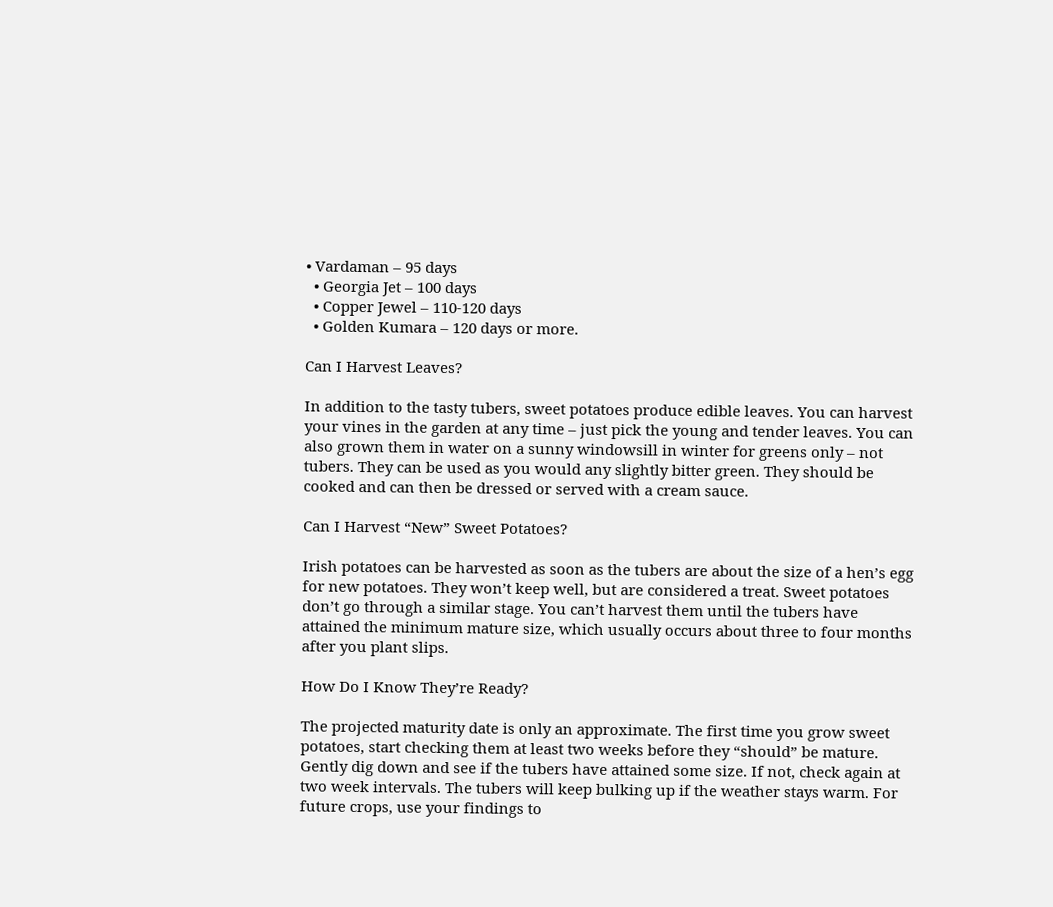• Vardaman – 95 days
  • Georgia Jet – 100 days
  • Copper Jewel – 110-120 days
  • Golden Kumara – 120 days or more.

Can I Harvest Leaves?

In addition to the tasty tubers, sweet potatoes produce edible leaves. You can harvest your vines in the garden at any time – just pick the young and tender leaves. You can also grown them in water on a sunny windowsill in winter for greens only – not tubers. They can be used as you would any slightly bitter green. They should be cooked and can then be dressed or served with a cream sauce.

Can I Harvest “New” Sweet Potatoes?

Irish potatoes can be harvested as soon as the tubers are about the size of a hen’s egg for new potatoes. They won’t keep well, but are considered a treat. Sweet potatoes don’t go through a similar stage. You can’t harvest them until the tubers have attained the minimum mature size, which usually occurs about three to four months after you plant slips.

How Do I Know They’re Ready?

The projected maturity date is only an approximate. The first time you grow sweet potatoes, start checking them at least two weeks before they “should” be mature. Gently dig down and see if the tubers have attained some size. If not, check again at two week intervals. The tubers will keep bulking up if the weather stays warm. For future crops, use your findings to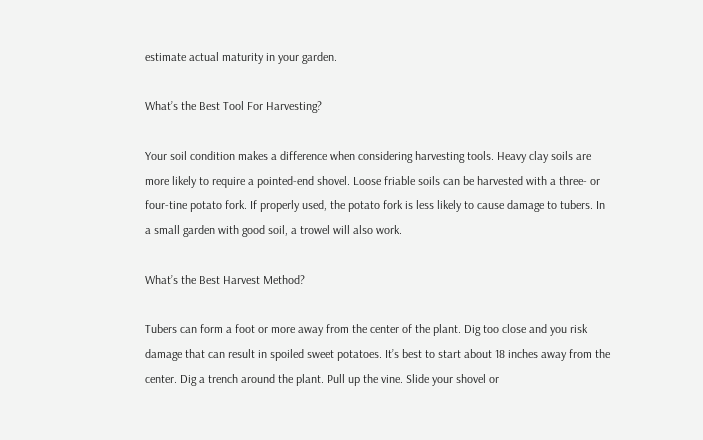estimate actual maturity in your garden.

What’s the Best Tool For Harvesting?

Your soil condition makes a difference when considering harvesting tools. Heavy clay soils are more likely to require a pointed-end shovel. Loose friable soils can be harvested with a three- or four-tine potato fork. If properly used, the potato fork is less likely to cause damage to tubers. In a small garden with good soil, a trowel will also work.

What’s the Best Harvest Method?

Tubers can form a foot or more away from the center of the plant. Dig too close and you risk damage that can result in spoiled sweet potatoes. It’s best to start about 18 inches away from the center. Dig a trench around the plant. Pull up the vine. Slide your shovel or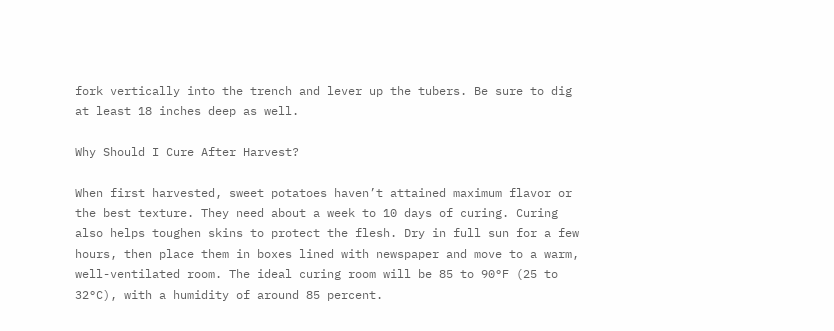fork vertically into the trench and lever up the tubers. Be sure to dig at least 18 inches deep as well.

Why Should I Cure After Harvest?

When first harvested, sweet potatoes haven’t attained maximum flavor or the best texture. They need about a week to 10 days of curing. Curing also helps toughen skins to protect the flesh. Dry in full sun for a few hours, then place them in boxes lined with newspaper and move to a warm, well-ventilated room. The ideal curing room will be 85 to 90°F (25 to 32°C), with a humidity of around 85 percent.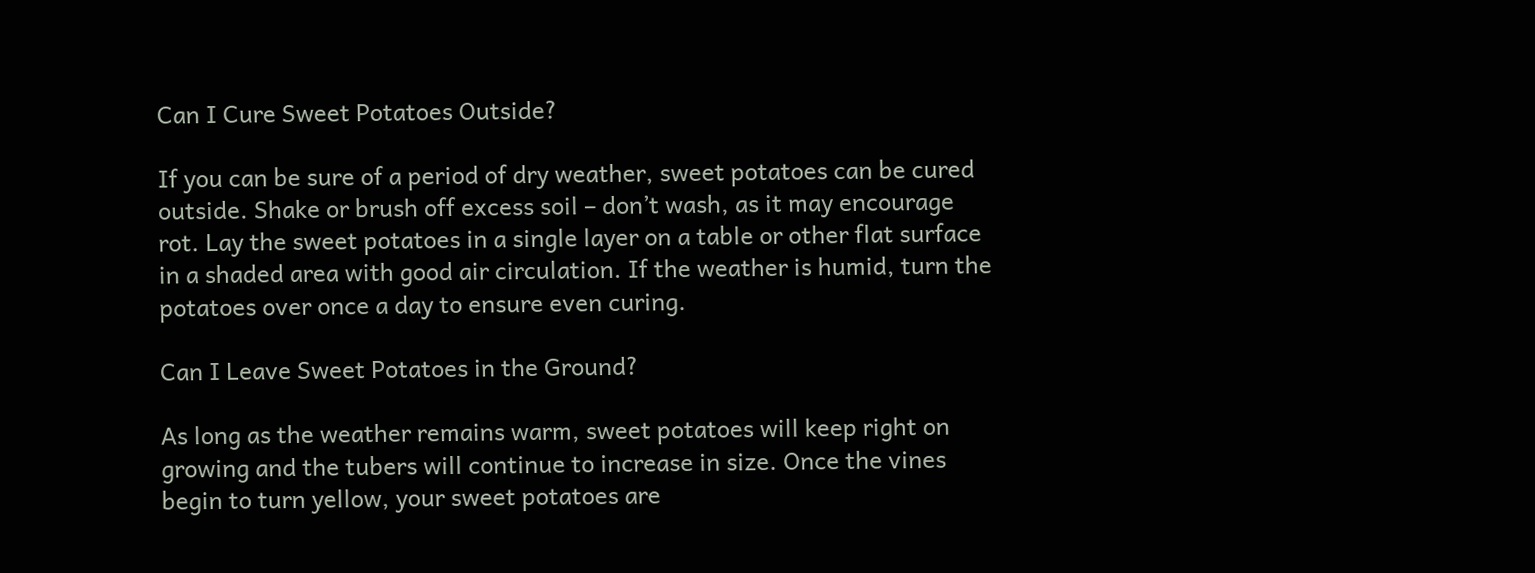Can I Cure Sweet Potatoes Outside?

If you can be sure of a period of dry weather, sweet potatoes can be cured outside. Shake or brush off excess soil – don’t wash, as it may encourage rot. Lay the sweet potatoes in a single layer on a table or other flat surface in a shaded area with good air circulation. If the weather is humid, turn the potatoes over once a day to ensure even curing.

Can I Leave Sweet Potatoes in the Ground?

As long as the weather remains warm, sweet potatoes will keep right on growing and the tubers will continue to increase in size. Once the vines begin to turn yellow, your sweet potatoes are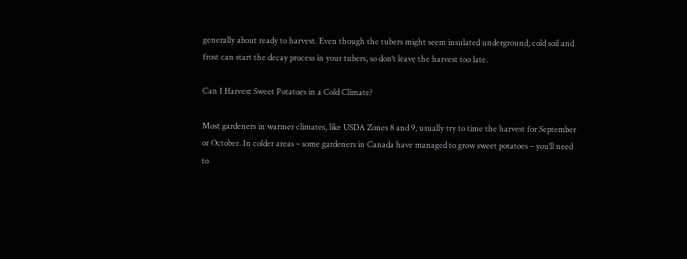generally about ready to harvest. Even though the tubers might seem insulated underground, cold soil and frost can start the decay process in your tubers, so don’t leave the harvest too late.

Can I Harvest Sweet Potatoes in a Cold Climate?

Most gardeners in warmer climates, like USDA Zones 8 and 9, usually try to time the harvest for September or October. In colder areas – some gardeners in Canada have managed to grow sweet potatoes – you’ll need to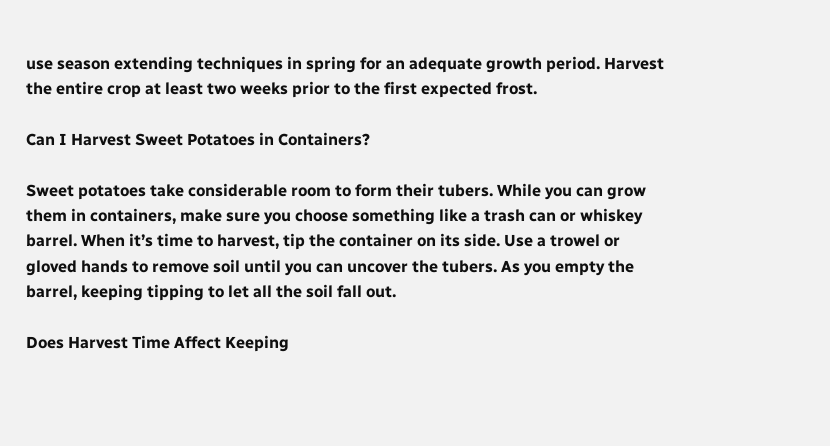use season extending techniques in spring for an adequate growth period. Harvest the entire crop at least two weeks prior to the first expected frost.

Can I Harvest Sweet Potatoes in Containers?

Sweet potatoes take considerable room to form their tubers. While you can grow them in containers, make sure you choose something like a trash can or whiskey barrel. When it’s time to harvest, tip the container on its side. Use a trowel or gloved hands to remove soil until you can uncover the tubers. As you empty the barrel, keeping tipping to let all the soil fall out.

Does Harvest Time Affect Keeping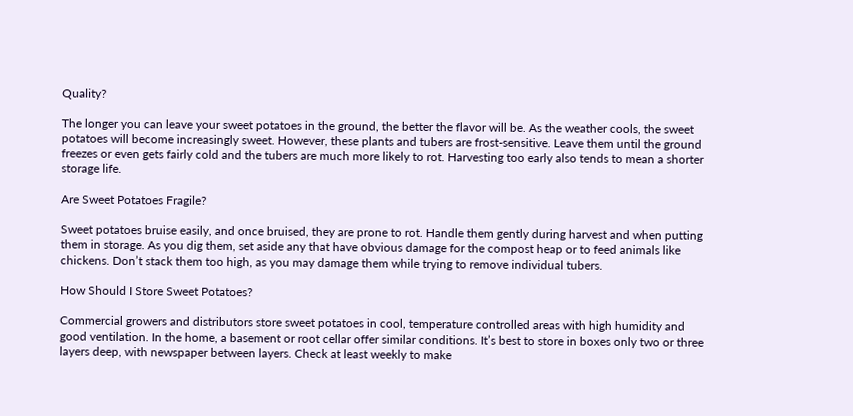Quality?

The longer you can leave your sweet potatoes in the ground, the better the flavor will be. As the weather cools, the sweet potatoes will become increasingly sweet. However, these plants and tubers are frost-sensitive. Leave them until the ground freezes or even gets fairly cold and the tubers are much more likely to rot. Harvesting too early also tends to mean a shorter storage life.

Are Sweet Potatoes Fragile?

Sweet potatoes bruise easily, and once bruised, they are prone to rot. Handle them gently during harvest and when putting them in storage. As you dig them, set aside any that have obvious damage for the compost heap or to feed animals like chickens. Don’t stack them too high, as you may damage them while trying to remove individual tubers.

How Should I Store Sweet Potatoes?

Commercial growers and distributors store sweet potatoes in cool, temperature controlled areas with high humidity and good ventilation. In the home, a basement or root cellar offer similar conditions. It’s best to store in boxes only two or three layers deep, with newspaper between layers. Check at least weekly to make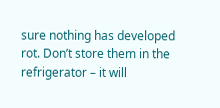sure nothing has developed rot. Don’t store them in the refrigerator – it will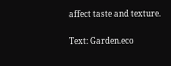affect taste and texture.

Text: Garden.eco